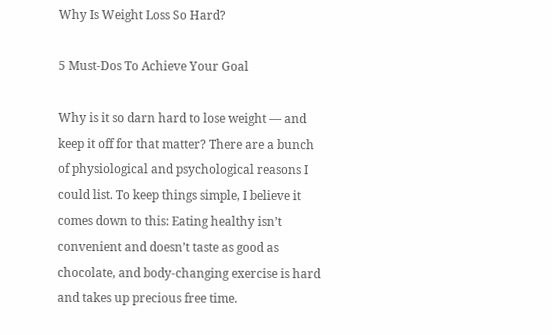Why Is Weight Loss So Hard?

5 Must-Dos To Achieve Your Goal

Why is it so darn hard to lose weight — and keep it off for that matter? There are a bunch of physiological and psychological reasons I could list. To keep things simple, I believe it comes down to this: Eating healthy isn’t convenient and doesn’t taste as good as chocolate, and body-changing exercise is hard and takes up precious free time.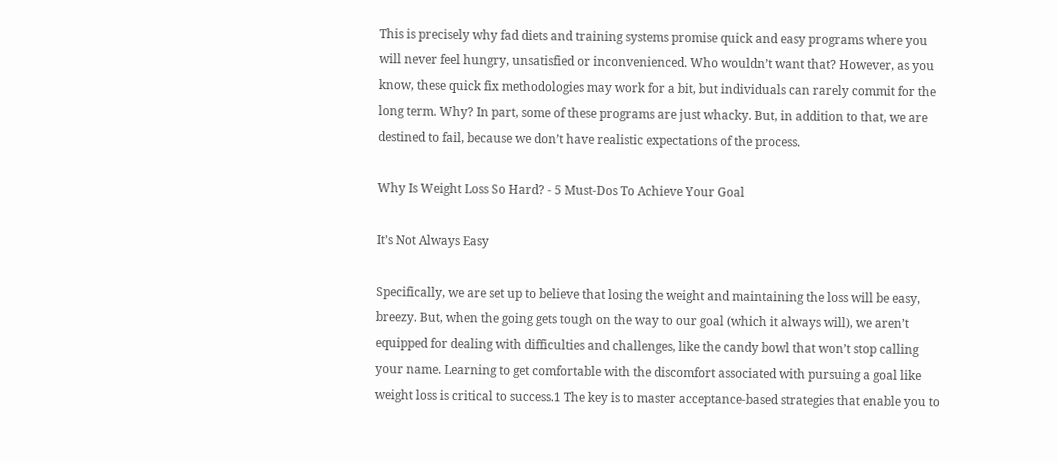This is precisely why fad diets and training systems promise quick and easy programs where you will never feel hungry, unsatisfied or inconvenienced. Who wouldn’t want that? However, as you know, these quick fix methodologies may work for a bit, but individuals can rarely commit for the long term. Why? In part, some of these programs are just whacky. But, in addition to that, we are destined to fail, because we don’t have realistic expectations of the process.

Why Is Weight Loss So Hard? - 5 Must-Dos To Achieve Your Goal

It’s Not Always Easy

Specifically, we are set up to believe that losing the weight and maintaining the loss will be easy, breezy. But, when the going gets tough on the way to our goal (which it always will), we aren’t equipped for dealing with difficulties and challenges, like the candy bowl that won’t stop calling your name. Learning to get comfortable with the discomfort associated with pursuing a goal like weight loss is critical to success.1 The key is to master acceptance-based strategies that enable you to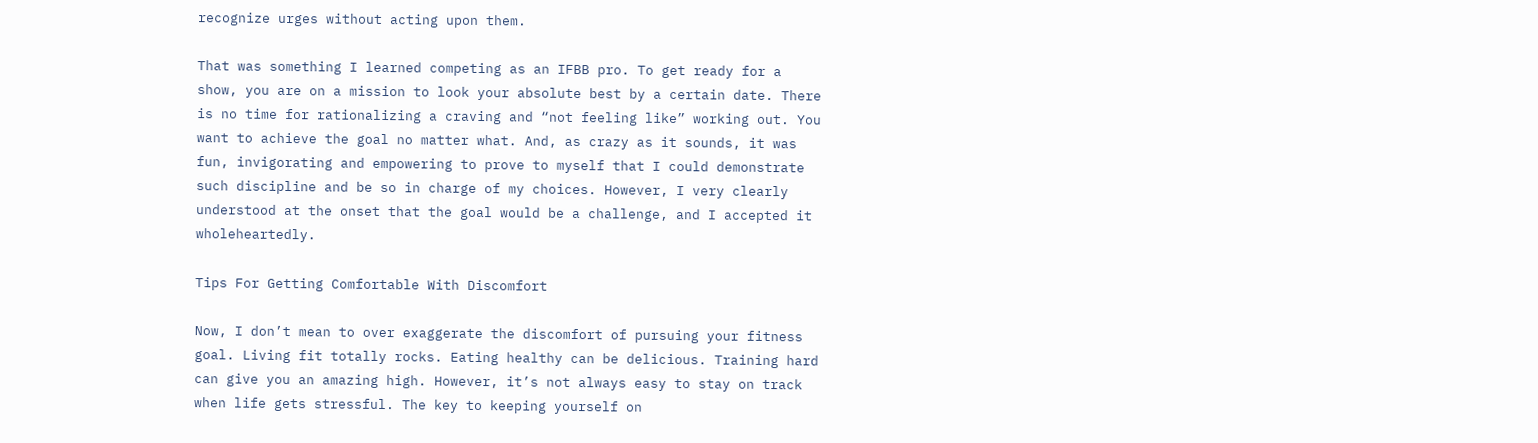recognize urges without acting upon them.

That was something I learned competing as an IFBB pro. To get ready for a show, you are on a mission to look your absolute best by a certain date. There is no time for rationalizing a craving and “not feeling like” working out. You want to achieve the goal no matter what. And, as crazy as it sounds, it was fun, invigorating and empowering to prove to myself that I could demonstrate such discipline and be so in charge of my choices. However, I very clearly understood at the onset that the goal would be a challenge, and I accepted it wholeheartedly.

Tips For Getting Comfortable With Discomfort

Now, I don’t mean to over exaggerate the discomfort of pursuing your fitness goal. Living fit totally rocks. Eating healthy can be delicious. Training hard can give you an amazing high. However, it’s not always easy to stay on track when life gets stressful. The key to keeping yourself on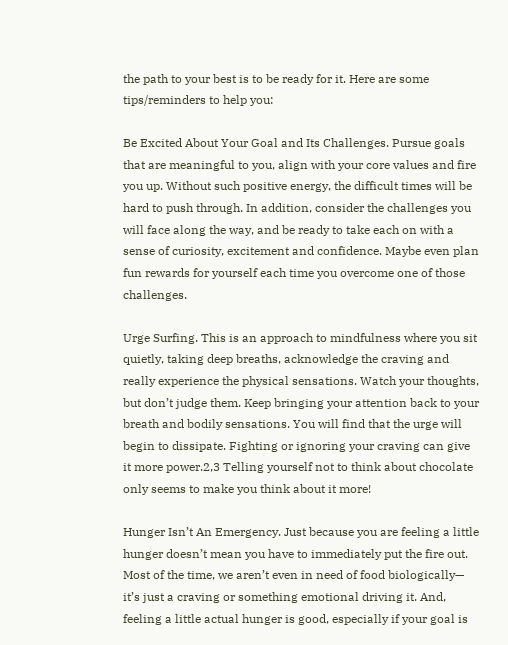the path to your best is to be ready for it. Here are some tips/reminders to help you:

Be Excited About Your Goal and Its Challenges. Pursue goals that are meaningful to you, align with your core values and fire you up. Without such positive energy, the difficult times will be hard to push through. In addition, consider the challenges you will face along the way, and be ready to take each on with a sense of curiosity, excitement and confidence. Maybe even plan fun rewards for yourself each time you overcome one of those challenges.

Urge Surfing. This is an approach to mindfulness where you sit quietly, taking deep breaths, acknowledge the craving and really experience the physical sensations. Watch your thoughts, but don’t judge them. Keep bringing your attention back to your breath and bodily sensations. You will find that the urge will begin to dissipate. Fighting or ignoring your craving can give it more power.2,3 Telling yourself not to think about chocolate only seems to make you think about it more!

Hunger Isn’t An Emergency. Just because you are feeling a little hunger doesn’t mean you have to immediately put the fire out. Most of the time, we aren’t even in need of food biologically— it’s just a craving or something emotional driving it. And, feeling a little actual hunger is good, especially if your goal is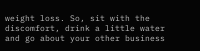weight loss. So, sit with the discomfort, drink a little water and go about your other business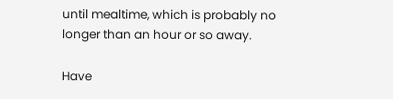until mealtime, which is probably no longer than an hour or so away.

Have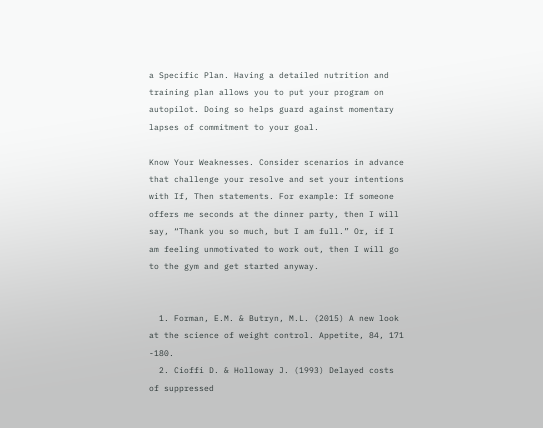a Specific Plan. Having a detailed nutrition and training plan allows you to put your program on autopilot. Doing so helps guard against momentary lapses of commitment to your goal.

Know Your Weaknesses. Consider scenarios in advance that challenge your resolve and set your intentions with If, Then statements. For example: If someone offers me seconds at the dinner party, then I will say, “Thank you so much, but I am full.” Or, if I am feeling unmotivated to work out, then I will go to the gym and get started anyway.


  1. Forman, E.M. & Butryn, M.L. (2015) A new look at the science of weight control. Appetite, 84, 171 -180.
  2. Cioffi D. & Holloway J. (1993) Delayed costs of suppressed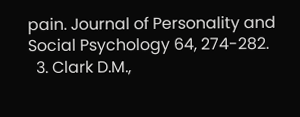pain. Journal of Personality and Social Psychology 64, 274-282.
  3. Clark D.M.,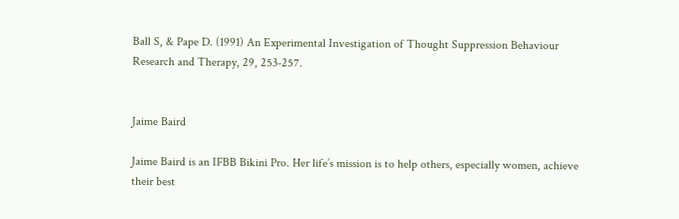Ball S, & Pape D. (1991) An Experimental Investigation of Thought Suppression Behaviour Research and Therapy, 29, 253-257.


Jaime Baird

Jaime Baird is an IFBB Bikini Pro. Her life’s mission is to help others, especially women, achieve their best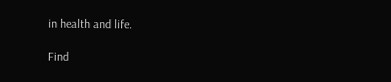in health and life.

Find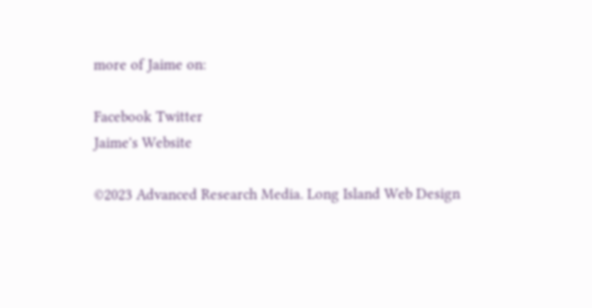more of Jaime on:

Facebook Twitter
Jaime's Website

©2023 Advanced Research Media. Long Island Web Design